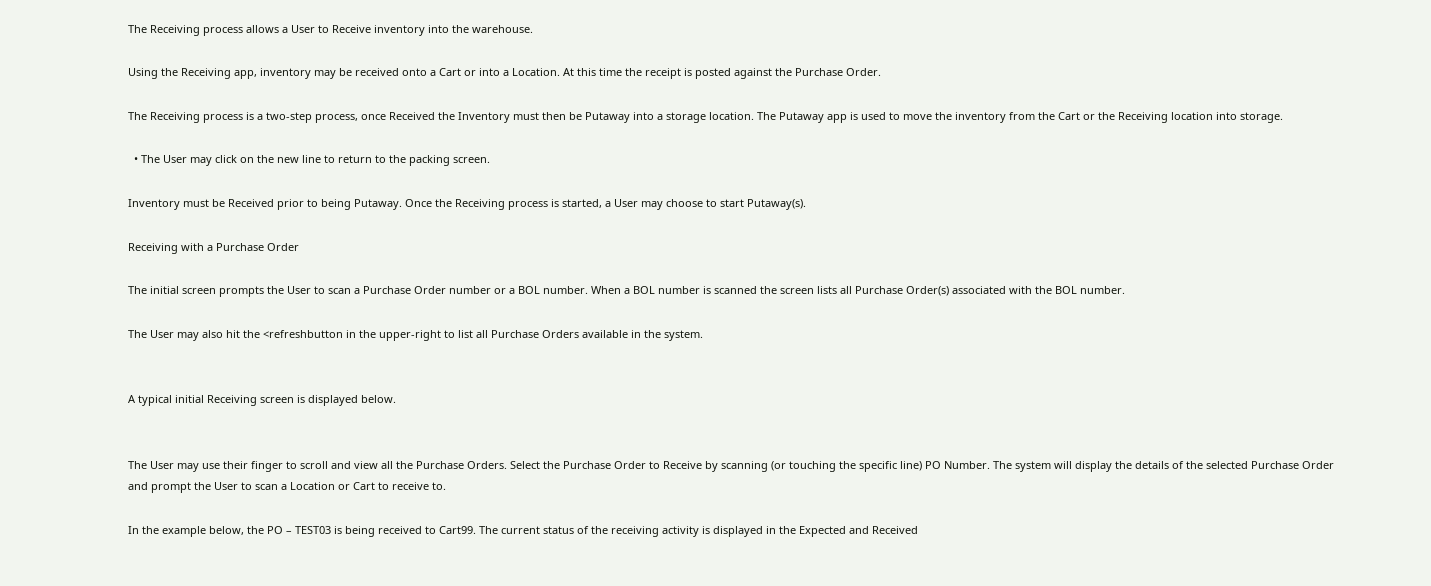The Receiving process allows a User to Receive inventory into the warehouse.

Using the Receiving app, inventory may be received onto a Cart or into a Location. At this time the receipt is posted against the Purchase Order.

The Receiving process is a two-step process, once Received the Inventory must then be Putaway into a storage location. The Putaway app is used to move the inventory from the Cart or the Receiving location into storage.

  • The User may click on the new line to return to the packing screen.

Inventory must be Received prior to being Putaway. Once the Receiving process is started, a User may choose to start Putaway(s).

Receiving with a Purchase Order

The initial screen prompts the User to scan a Purchase Order number or a BOL number. When a BOL number is scanned the screen lists all Purchase Order(s) associated with the BOL number.

The User may also hit the <refreshbutton in the upper-right to list all Purchase Orders available in the system.


A typical initial Receiving screen is displayed below.


The User may use their finger to scroll and view all the Purchase Orders. Select the Purchase Order to Receive by scanning (or touching the specific line) PO Number. The system will display the details of the selected Purchase Order and prompt the User to scan a Location or Cart to receive to.

In the example below, the PO – TEST03 is being received to Cart99. The current status of the receiving activity is displayed in the Expected and Received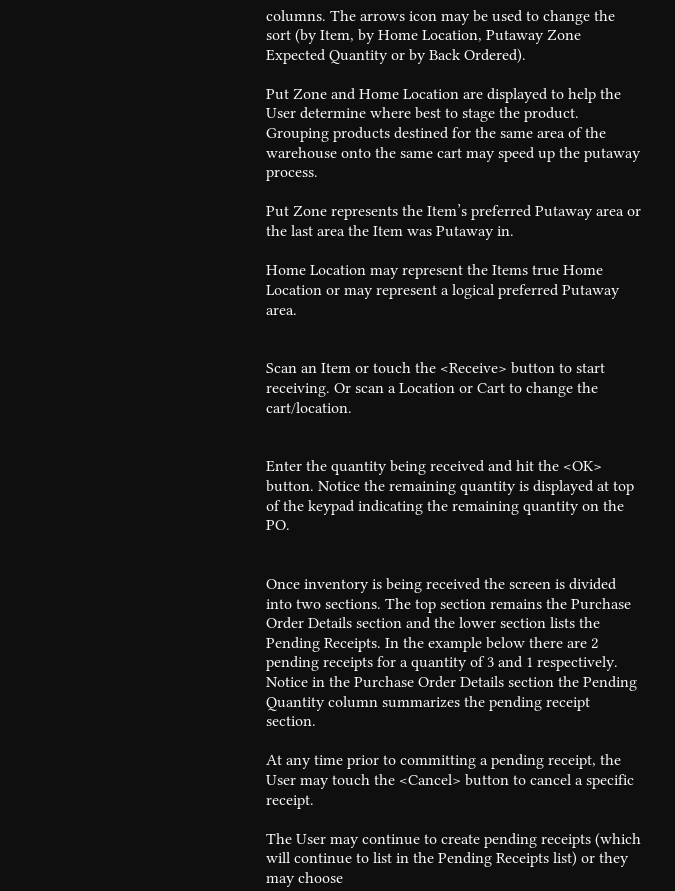columns. The arrows icon may be used to change the sort (by Item, by Home Location, Putaway Zone Expected Quantity or by Back Ordered).

Put Zone and Home Location are displayed to help the User determine where best to stage the product. Grouping products destined for the same area of the warehouse onto the same cart may speed up the putaway process.

Put Zone represents the Item’s preferred Putaway area or the last area the Item was Putaway in.

Home Location may represent the Items true Home Location or may represent a logical preferred Putaway area.


Scan an Item or touch the <Receive> button to start receiving. Or scan a Location or Cart to change the cart/location.


Enter the quantity being received and hit the <OK> button. Notice the remaining quantity is displayed at top of the keypad indicating the remaining quantity on the PO.


Once inventory is being received the screen is divided into two sections. The top section remains the Purchase Order Details section and the lower section lists the Pending Receipts. In the example below there are 2 pending receipts for a quantity of 3 and 1 respectively. Notice in the Purchase Order Details section the Pending Quantity column summarizes the pending receipt section.

At any time prior to committing a pending receipt, the User may touch the <Cancel> button to cancel a specific receipt.

The User may continue to create pending receipts (which will continue to list in the Pending Receipts list) or they may choose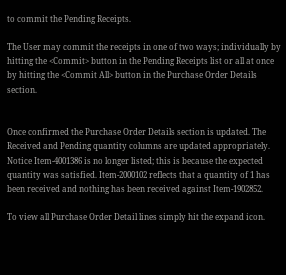to commit the Pending Receipts.

The User may commit the receipts in one of two ways; individually by hitting the <Commit> button in the Pending Receipts list or all at once by hitting the <Commit All> button in the Purchase Order Details section.


Once confirmed the Purchase Order Details section is updated. The Received and Pending quantity columns are updated appropriately. Notice Item-4001386 is no longer listed; this is because the expected quantity was satisfied. Item-2000102 reflects that a quantity of 1 has been received and nothing has been received against Item-1902852.

To view all Purchase Order Detail lines simply hit the expand icon.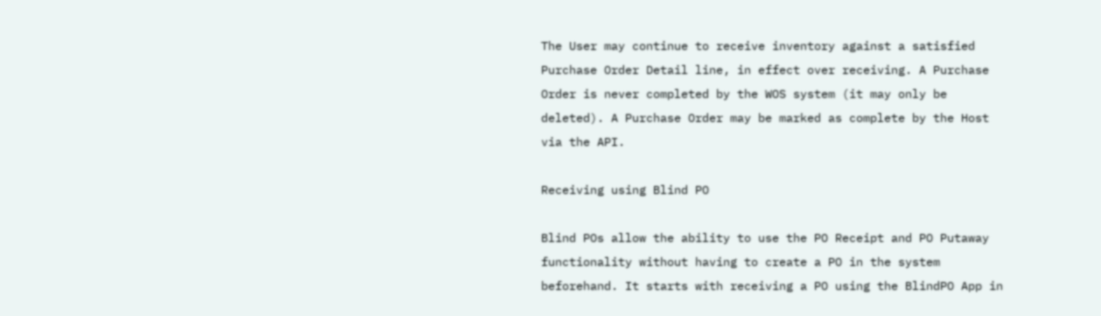The User may continue to receive inventory against a satisfied Purchase Order Detail line, in effect over receiving. A Purchase Order is never completed by the WOS system (it may only be deleted). A Purchase Order may be marked as complete by the Host via the API.

Receiving using Blind PO

Blind POs allow the ability to use the PO Receipt and PO Putaway functionality without having to create a PO in the system beforehand. It starts with receiving a PO using the BlindPO App in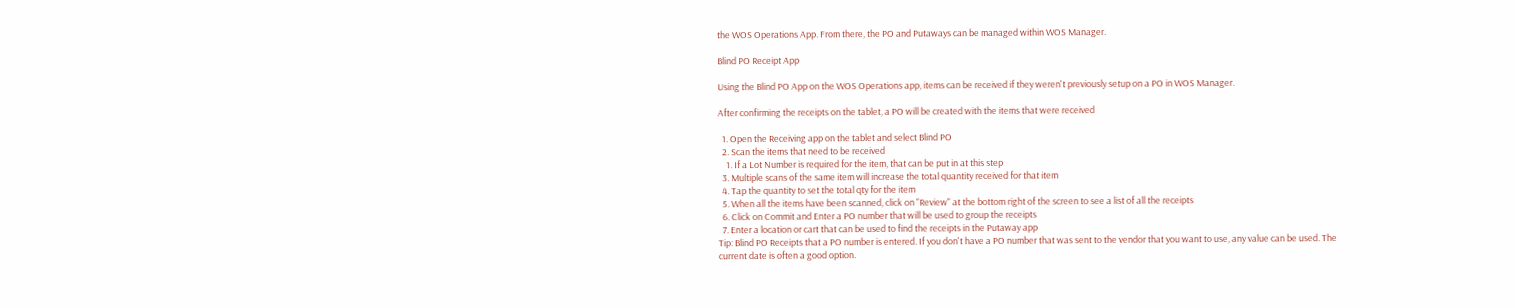the WOS Operations App. From there, the PO and Putaways can be managed within WOS Manager.

Blind PO Receipt App

Using the Blind PO App on the WOS Operations app, items can be received if they weren't previously setup on a PO in WOS Manager.

After confirming the receipts on the tablet, a PO will be created with the items that were received

  1. Open the Receiving app on the tablet and select Blind PO
  2. Scan the items that need to be received
    1. If a Lot Number is required for the item, that can be put in at this step
  3. Multiple scans of the same item will increase the total quantity received for that item
  4. Tap the quantity to set the total qty for the item
  5. When all the items have been scanned, click on "Review" at the bottom right of the screen to see a list of all the receipts
  6. Click on Commit and Enter a PO number that will be used to group the receipts
  7. Enter a location or cart that can be used to find the receipts in the Putaway app
Tip: Blind PO Receipts that a PO number is entered. If you don't have a PO number that was sent to the vendor that you want to use, any value can be used. The current date is often a good option.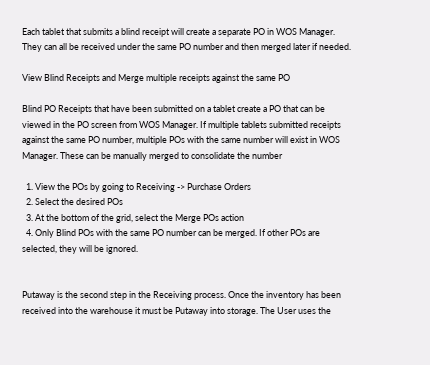Each tablet that submits a blind receipt will create a separate PO in WOS Manager. They can all be received under the same PO number and then merged later if needed.

View Blind Receipts and Merge multiple receipts against the same PO

Blind PO Receipts that have been submitted on a tablet create a PO that can be viewed in the PO screen from WOS Manager. If multiple tablets submitted receipts against the same PO number, multiple POs with the same number will exist in WOS Manager. These can be manually merged to consolidate the number

  1. View the POs by going to Receiving -> Purchase Orders
  2. Select the desired POs
  3. At the bottom of the grid, select the Merge POs action
  4. Only Blind POs with the same PO number can be merged. If other POs are selected, they will be ignored.


Putaway is the second step in the Receiving process. Once the inventory has been received into the warehouse it must be Putaway into storage. The User uses the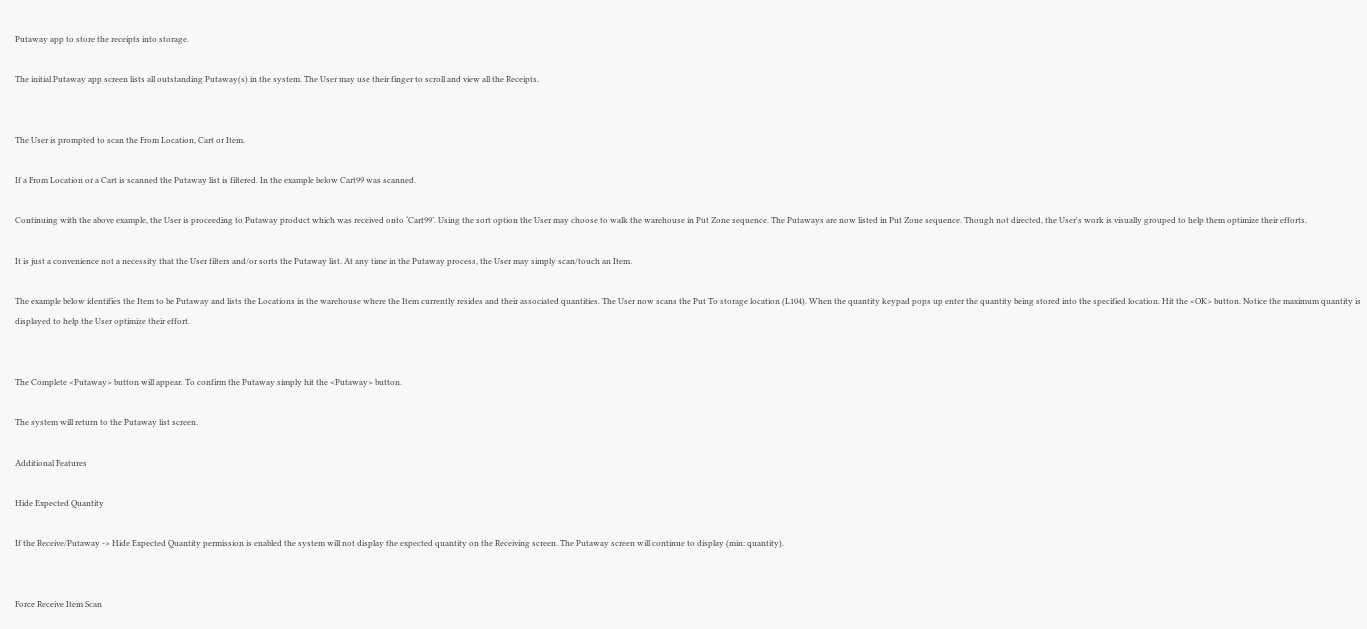Putaway app to store the receipts into storage.

The initial Putaway app screen lists all outstanding Putaway(s) in the system. The User may use their finger to scroll and view all the Receipts.


The User is prompted to scan the From Location, Cart or Item.

If a From Location or a Cart is scanned the Putaway list is filtered. In the example below Cart99 was scanned.

Continuing with the above example, the User is proceeding to Putaway product which was received onto ‘Cart99’. Using the sort option the User may choose to walk the warehouse in Put Zone sequence. The Putaways are now listed in Put Zone sequence. Though not directed, the User's work is visually grouped to help them optimize their efforts.

It is just a convenience not a necessity that the User filters and/or sorts the Putaway list. At any time in the Putaway process, the User may simply scan/touch an Item.

The example below identifies the Item to be Putaway and lists the Locations in the warehouse where the Item currently resides and their associated quantities. The User now scans the Put To storage location (L104). When the quantity keypad pops up enter the quantity being stored into the specified location. Hit the <OK> button. Notice the maximum quantity is displayed to help the User optimize their effort.


The Complete <Putaway> button will appear. To confirm the Putaway simply hit the <Putaway> button.

The system will return to the Putaway list screen.

Additional Features

Hide Expected Quantity

If the Receive/Putaway -> Hide Expected Quantity permission is enabled the system will not display the expected quantity on the Receiving screen. The Putaway screen will continue to display (min: quantity).


Force Receive Item Scan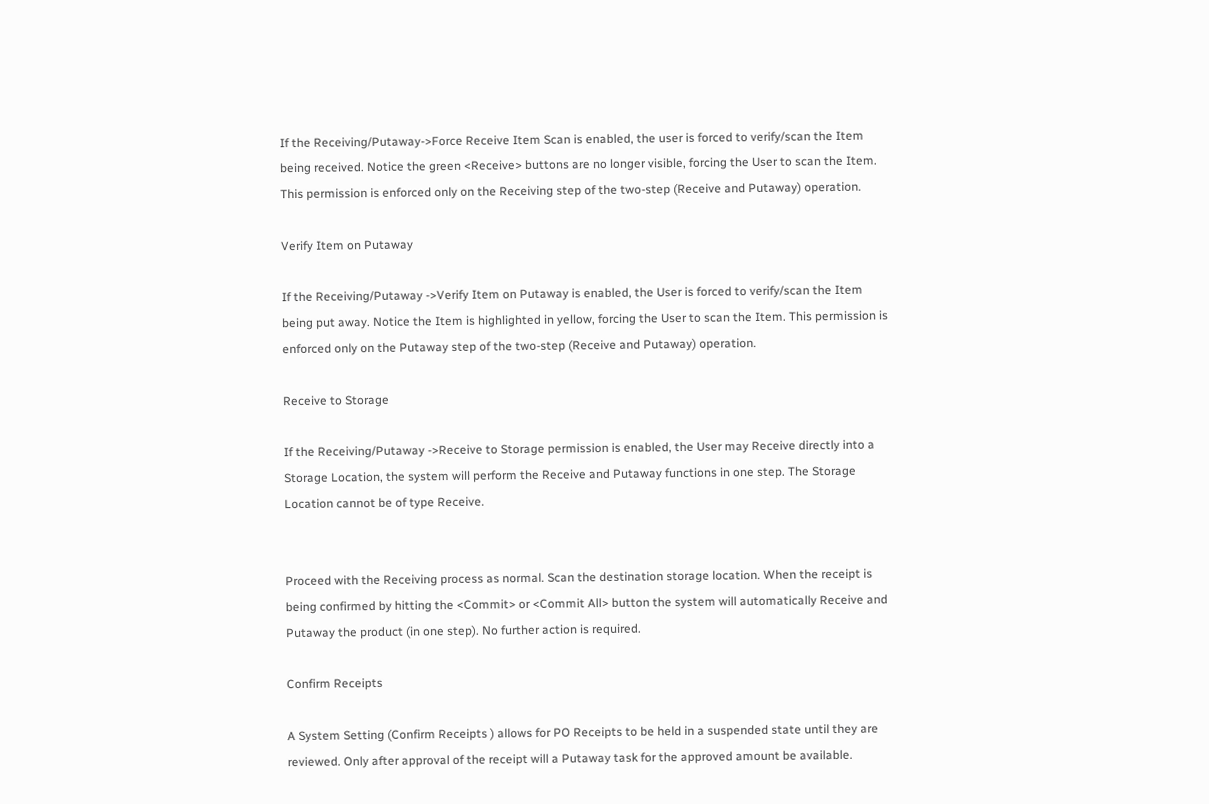If the Receiving/Putaway->Force Receive Item Scan is enabled, the user is forced to verify/scan the Item being received. Notice the green <Receive> buttons are no longer visible, forcing the User to scan the Item. This permission is enforced only on the Receiving step of the two-step (Receive and Putaway) operation.

Verify Item on Putaway

If the Receiving/Putaway ->Verify Item on Putaway is enabled, the User is forced to verify/scan the Item being put away. Notice the Item is highlighted in yellow, forcing the User to scan the Item. This permission is enforced only on the Putaway step of the two-step (Receive and Putaway) operation.

Receive to Storage

If the Receiving/Putaway ->Receive to Storage permission is enabled, the User may Receive directly into a Storage Location, the system will perform the Receive and Putaway functions in one step. The Storage Location cannot be of type Receive.


Proceed with the Receiving process as normal. Scan the destination storage location. When the receipt is being confirmed by hitting the <Commit> or <Commit All> button the system will automatically Receive and Putaway the product (in one step). No further action is required.

Confirm Receipts

A System Setting (Confirm Receipts ) allows for PO Receipts to be held in a suspended state until they are reviewed. Only after approval of the receipt will a Putaway task for the approved amount be available.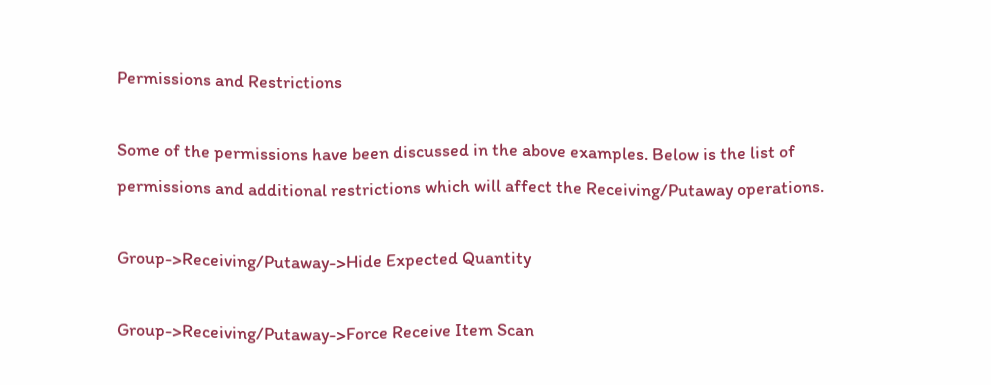Permissions and Restrictions

Some of the permissions have been discussed in the above examples. Below is the list of permissions and additional restrictions which will affect the Receiving/Putaway operations.

Group->Receiving/Putaway->Hide Expected Quantity

Group->Receiving/Putaway->Force Receive Item Scan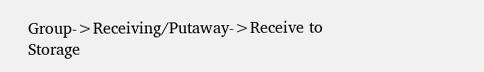Group->Receiving/Putaway->Receive to Storage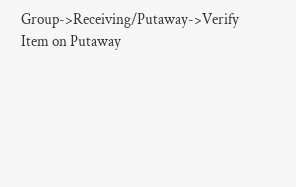Group->Receiving/Putaway->Verify Item on Putaway